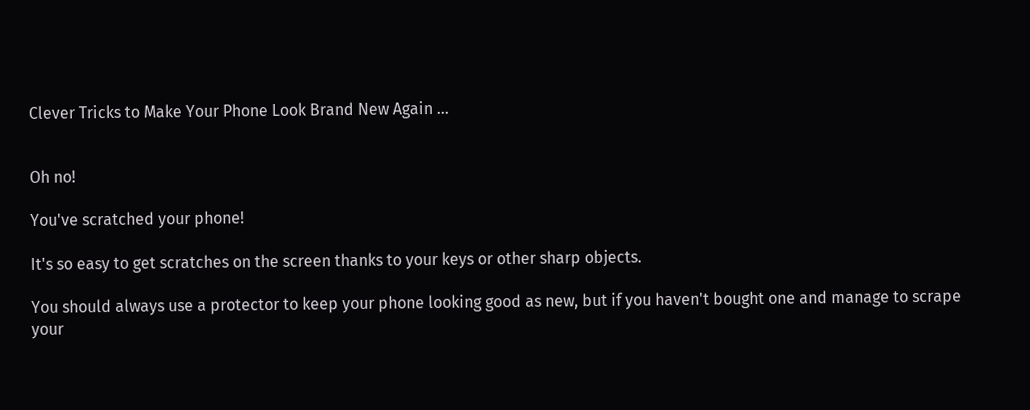Clever Tricks to Make Your Phone Look Brand New Again ...


Oh no!

You've scratched your phone!

It's so easy to get scratches on the screen thanks to your keys or other sharp objects.

You should always use a protector to keep your phone looking good as new, but if you haven't bought one and manage to scrape your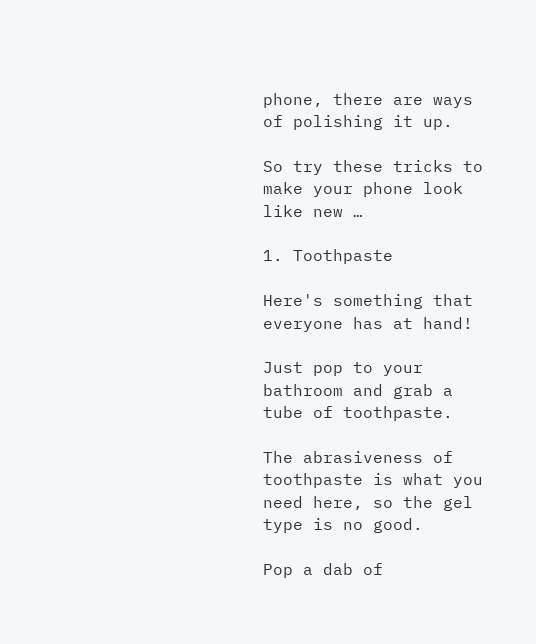phone, there are ways of polishing it up.

So try these tricks to make your phone look like new …

1. Toothpaste

Here's something that everyone has at hand!

Just pop to your bathroom and grab a tube of toothpaste.

The abrasiveness of toothpaste is what you need here, so the gel type is no good.

Pop a dab of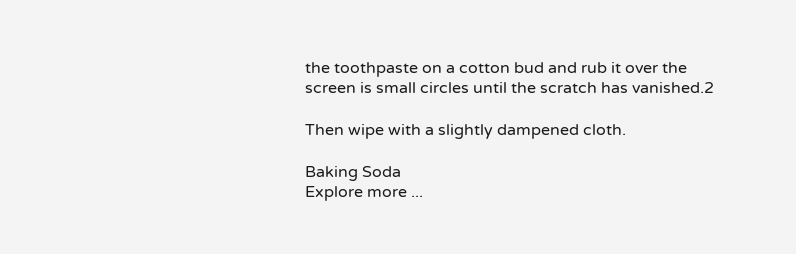the toothpaste on a cotton bud and rub it over the screen is small circles until the scratch has vanished.2

Then wipe with a slightly dampened cloth.

Baking Soda
Explore more ...